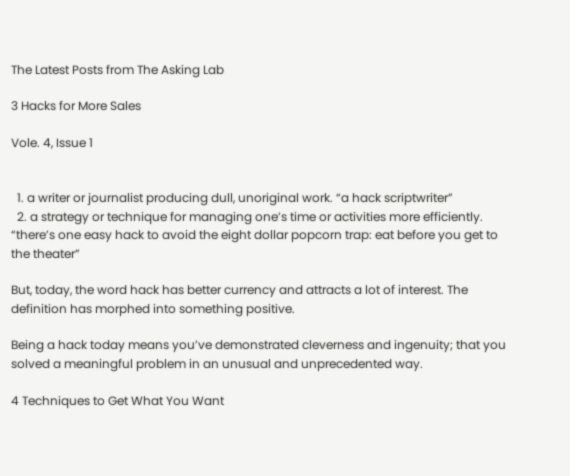The Latest Posts from The Asking Lab

3 Hacks for More Sales

Vole. 4, Issue 1


  1. a writer or journalist producing dull, unoriginal work. “a hack scriptwriter”
  2. a strategy or technique for managing one’s time or activities more efficiently. “there’s one easy hack to avoid the eight dollar popcorn trap: eat before you get to the theater”

But, today, the word hack has better currency and attracts a lot of interest. The definition has morphed into something positive.

Being a hack today means you’ve demonstrated cleverness and ingenuity; that you solved a meaningful problem in an unusual and unprecedented way.

4 Techniques to Get What You Want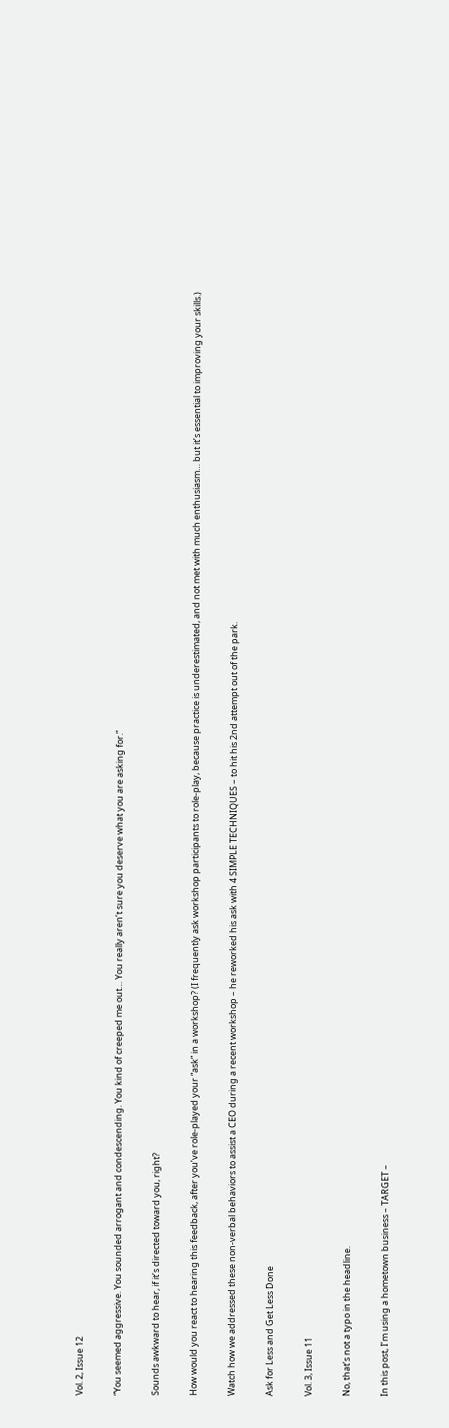Vol. 2, Issue 12

“You seemed aggressive. You sounded arrogant and condescending. You kind of creeped me out… You really aren’t sure you deserve what you are asking for.”

Sounds awkward to hear, if it’s directed toward you, right?

How would you react to hearing this feedback, after you’ve role-played your “ask” in a workshop? (I frequently ask workshop participants to role-play, because practice is underestimated, and not met with much enthusiasm… but it’s essential to improving your skills.)

Watch how we addressed these non-verbal behaviors to assist a CEO during a recent workshop – he reworked his ask with 4 SIMPLE TECHNIQUES – to hit his 2nd attempt out of the park.

Ask for Less and Get Less Done

Vol. 3, Issue 11

No, that’s not a typo in the headline.

In this post, I’m using a hometown business – TARGET –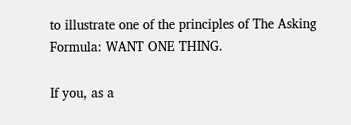to illustrate one of the principles of The Asking Formula: WANT ONE THING.

If you, as a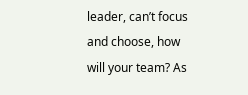leader, can’t focus and choose, how will your team? As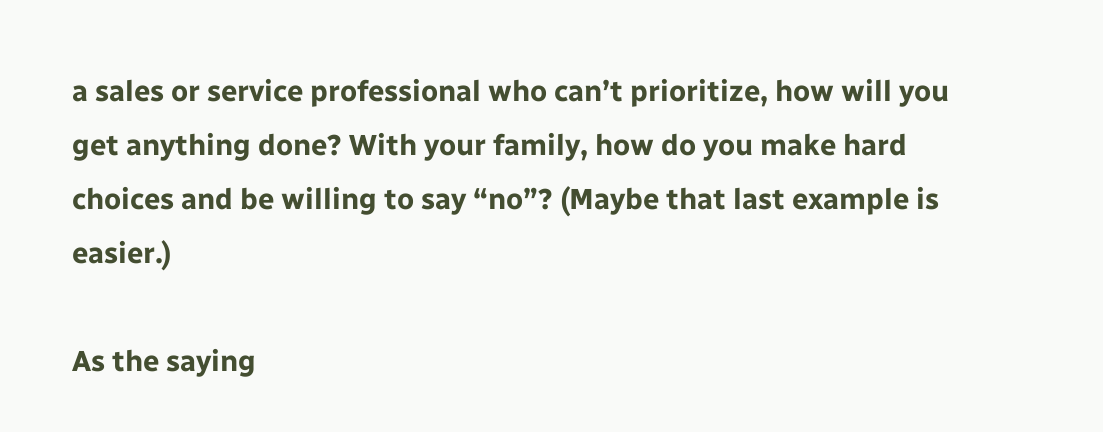a sales or service professional who can’t prioritize, how will you get anything done? With your family, how do you make hard choices and be willing to say “no”? (Maybe that last example is easier.)

As the saying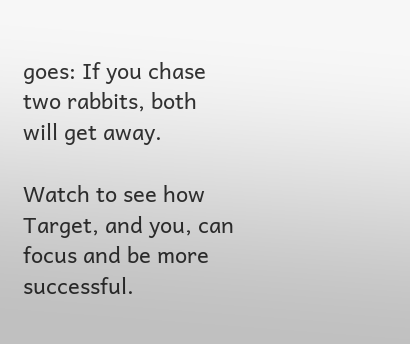goes: If you chase two rabbits, both will get away.

Watch to see how Target, and you, can focus and be more successful.